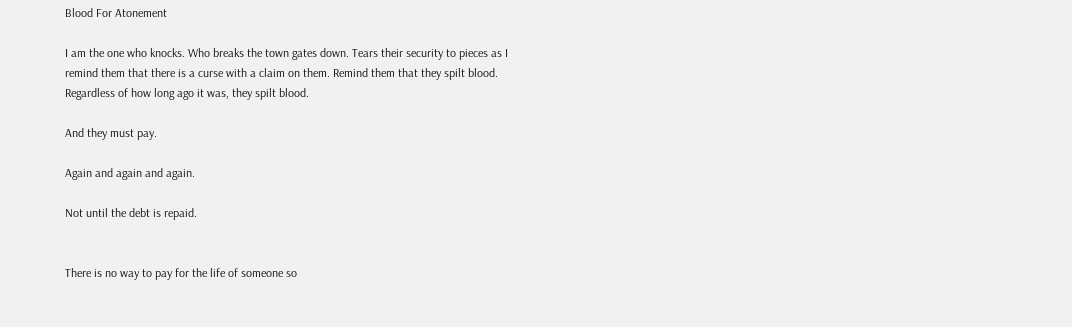Blood For Atonement

I am the one who knocks. Who breaks the town gates down. Tears their security to pieces as I remind them that there is a curse with a claim on them. Remind them that they spilt blood. Regardless of how long ago it was, they spilt blood.

And they must pay.

Again and again and again.

Not until the debt is repaid.


There is no way to pay for the life of someone so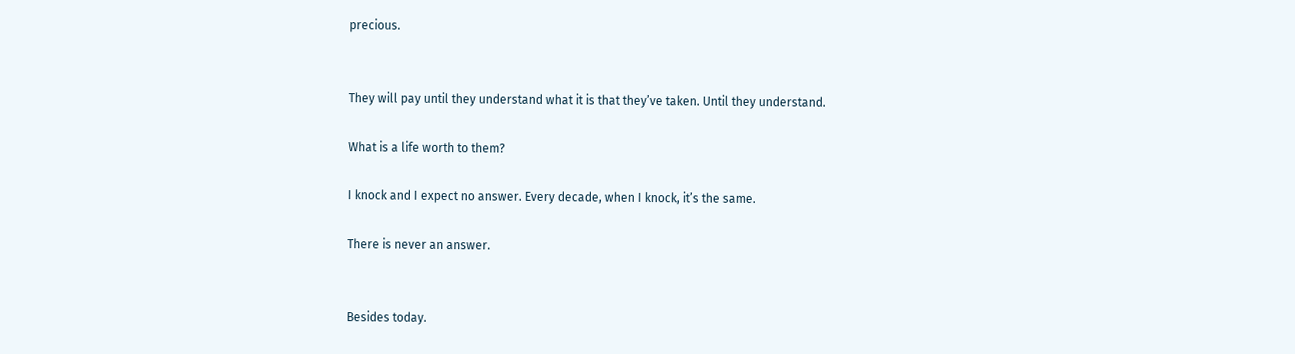precious.


They will pay until they understand what it is that they’ve taken. Until they understand.

What is a life worth to them?

I knock and I expect no answer. Every decade, when I knock, it’s the same.

There is never an answer.


Besides today.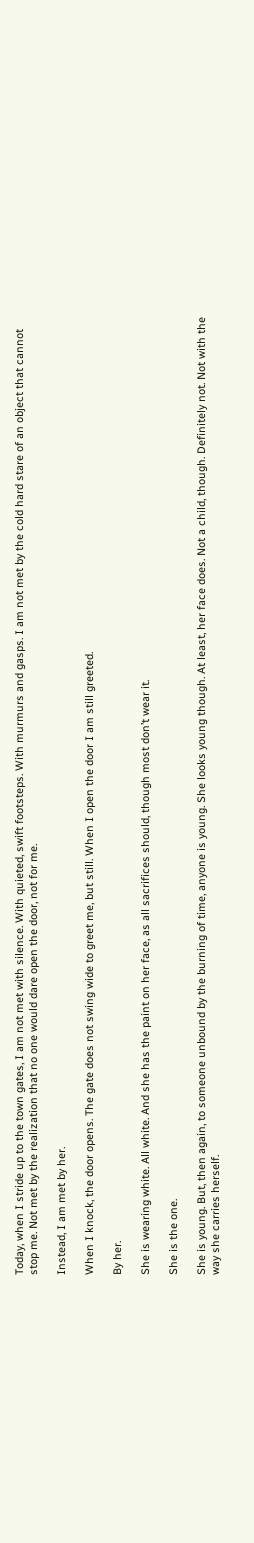Today, when I stride up to the town gates, I am not met with silence. With quieted, swift footsteps. With murmurs and gasps. I am not met by the cold hard stare of an object that cannot stop me. Not met by the realization that no one would dare open the door, not for me.

Instead, I am met by her.

When I knock, the door opens. The gate does not swing wide to greet me, but still. When I open the door I am still greeted.

By her.

She is wearing white. All white. And she has the paint on her face, as all sacrifices should, though most don’t wear it.

She is the one.

She is young. But, then again, to someone unbound by the burning of time, anyone is young. She looks young though. At least, her face does. Not a child, though. Definitely not. Not with the way she carries herself.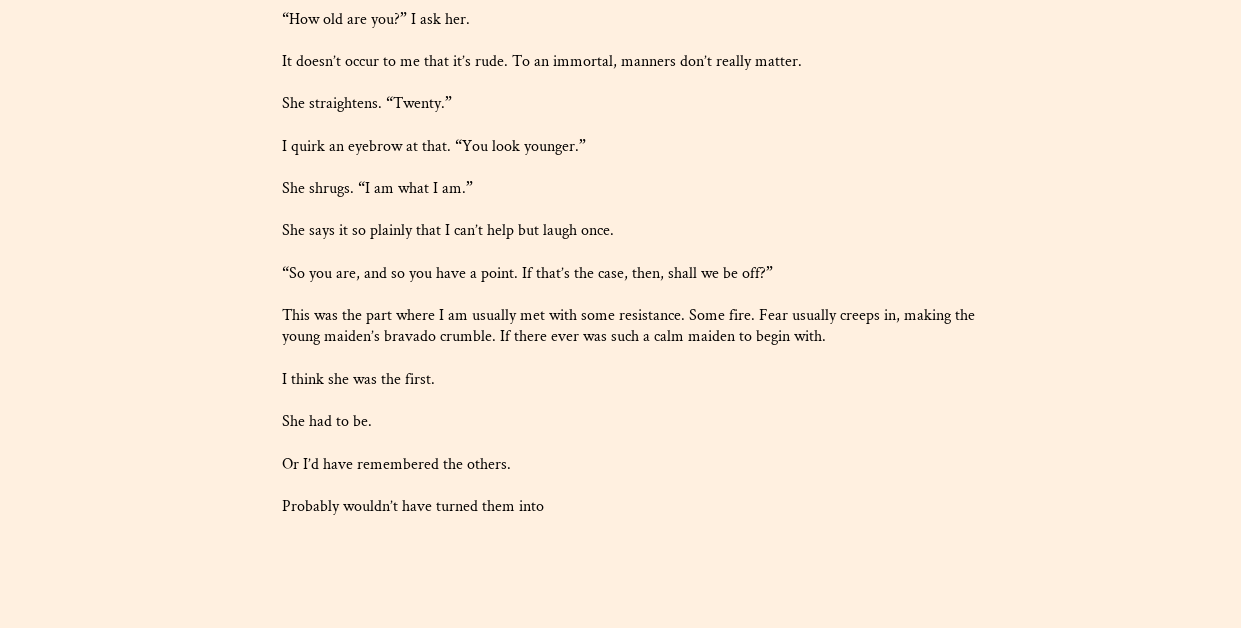“How old are you?” I ask her.

It doesn’t occur to me that it’s rude. To an immortal, manners don’t really matter.

She straightens. “Twenty.”

I quirk an eyebrow at that. “You look younger.”

She shrugs. “I am what I am.”

She says it so plainly that I can’t help but laugh once.

“So you are, and so you have a point. If that’s the case, then, shall we be off?”

This was the part where I am usually met with some resistance. Some fire. Fear usually creeps in, making the young maiden’s bravado crumble. If there ever was such a calm maiden to begin with.

I think she was the first.

She had to be.

Or I’d have remembered the others.

Probably wouldn’t have turned them into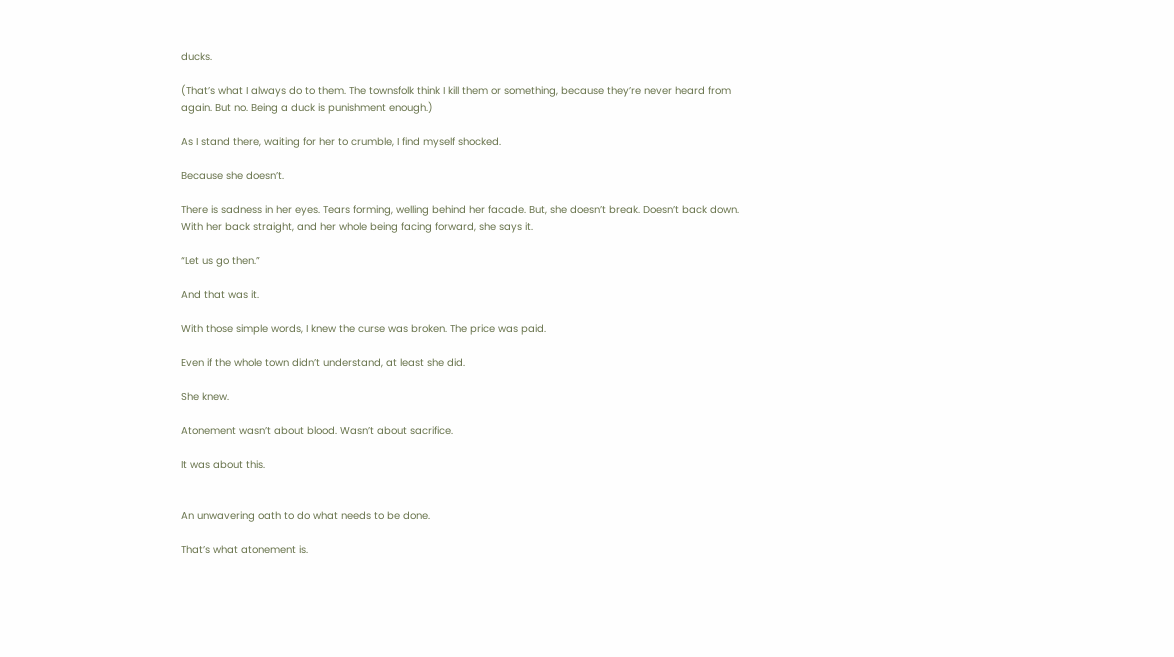ducks.

(That’s what I always do to them. The townsfolk think I kill them or something, because they’re never heard from again. But no. Being a duck is punishment enough.)

As I stand there, waiting for her to crumble, I find myself shocked.

Because she doesn’t.

There is sadness in her eyes. Tears forming, welling behind her facade. But, she doesn’t break. Doesn’t back down. With her back straight, and her whole being facing forward, she says it.

“Let us go then.”

And that was it.

With those simple words, I knew the curse was broken. The price was paid.

Even if the whole town didn’t understand, at least she did.

She knew.

Atonement wasn’t about blood. Wasn’t about sacrifice.

It was about this.


An unwavering oath to do what needs to be done.

That’s what atonement is.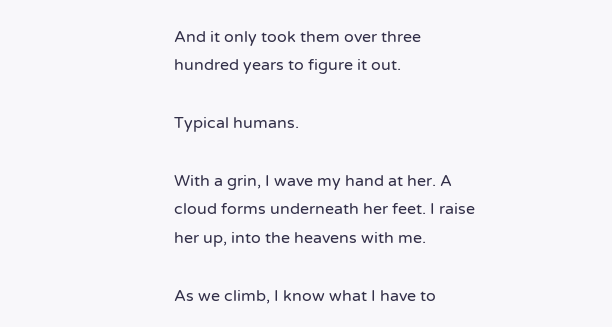And it only took them over three hundred years to figure it out.

Typical humans.

With a grin, I wave my hand at her. A cloud forms underneath her feet. I raise her up, into the heavens with me.

As we climb, I know what I have to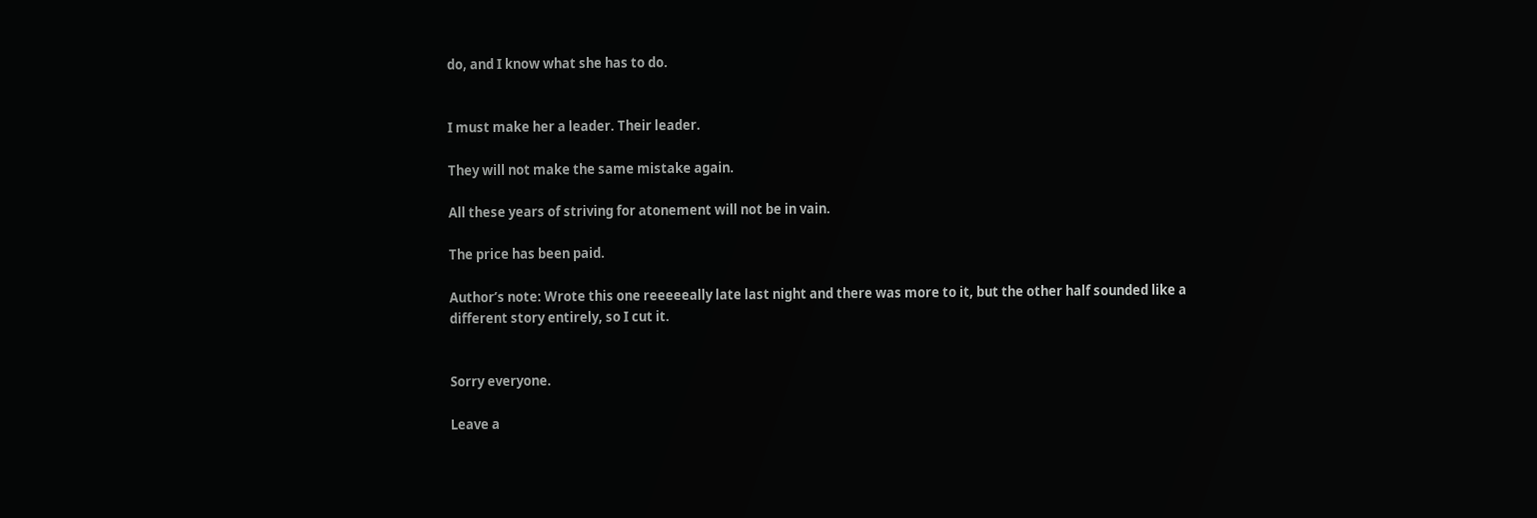do, and I know what she has to do.


I must make her a leader. Their leader.

They will not make the same mistake again.

All these years of striving for atonement will not be in vain.

The price has been paid.

Author’s note: Wrote this one reeeeeally late last night and there was more to it, but the other half sounded like a different story entirely, so I cut it.


Sorry everyone.

Leave a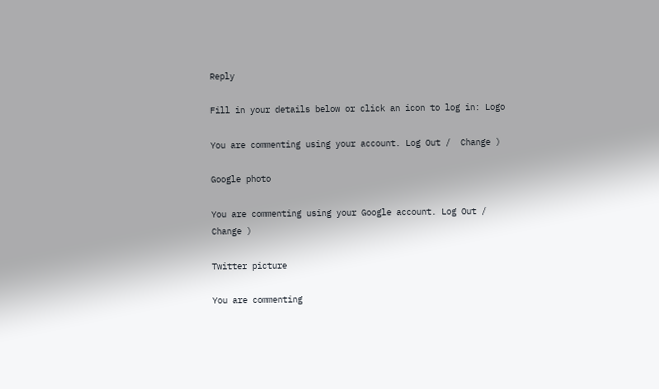Reply

Fill in your details below or click an icon to log in: Logo

You are commenting using your account. Log Out /  Change )

Google photo

You are commenting using your Google account. Log Out /  Change )

Twitter picture

You are commenting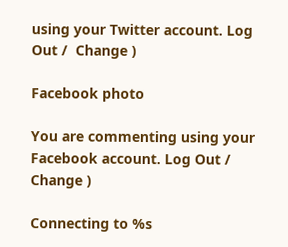using your Twitter account. Log Out /  Change )

Facebook photo

You are commenting using your Facebook account. Log Out /  Change )

Connecting to %s